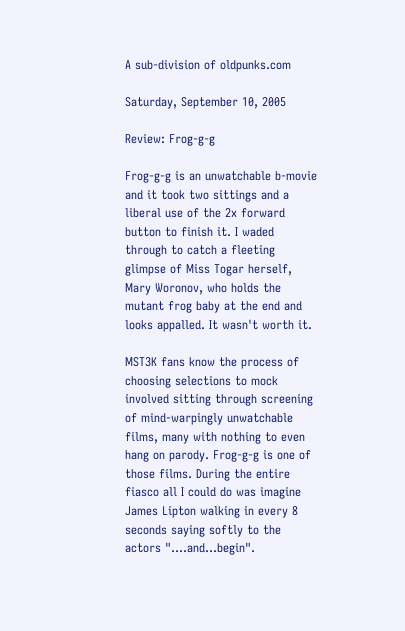A sub-division of oldpunks.com

Saturday, September 10, 2005

Review: Frog-g-g

Frog-g-g is an unwatchable b-movie and it took two sittings and a liberal use of the 2x forward button to finish it. I waded through to catch a fleeting glimpse of Miss Togar herself, Mary Woronov, who holds the mutant frog baby at the end and looks appalled. It wasn't worth it.

MST3K fans know the process of choosing selections to mock involved sitting through screening of mind-warpingly unwatchable films, many with nothing to even hang on parody. Frog-g-g is one of those films. During the entire fiasco all I could do was imagine James Lipton walking in every 8 seconds saying softly to the actors "....and...begin".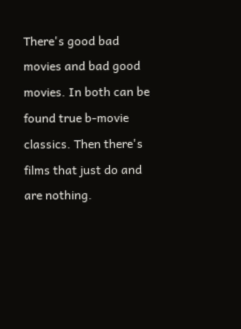There's good bad movies and bad good movies. In both can be found true b-movie classics. Then there's films that just do and are nothing.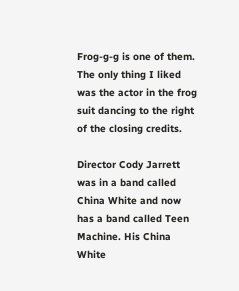Frog-g-g is one of them. The only thing I liked was the actor in the frog suit dancing to the right of the closing credits.

Director Cody Jarrett was in a band called China White and now has a band called Teen Machine. His China White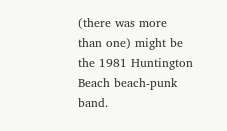(there was more than one) might be the 1981 Huntington Beach beach-punk band.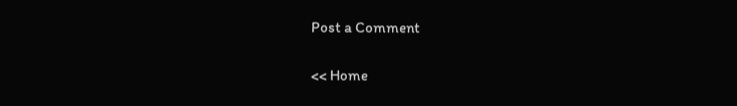Post a Comment

<< Home